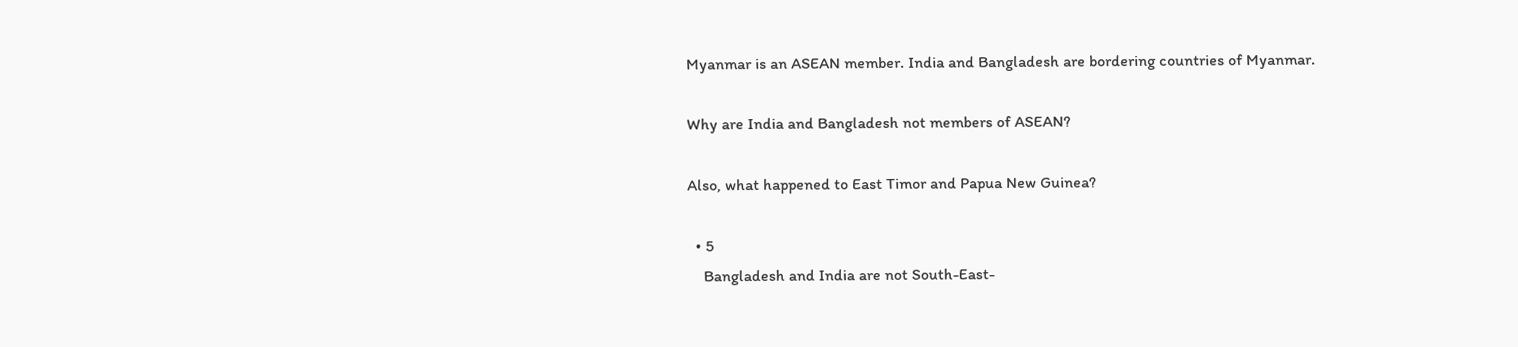Myanmar is an ASEAN member. India and Bangladesh are bordering countries of Myanmar.

Why are India and Bangladesh not members of ASEAN?

Also, what happened to East Timor and Papua New Guinea?

  • 5
    Bangladesh and India are not South-East-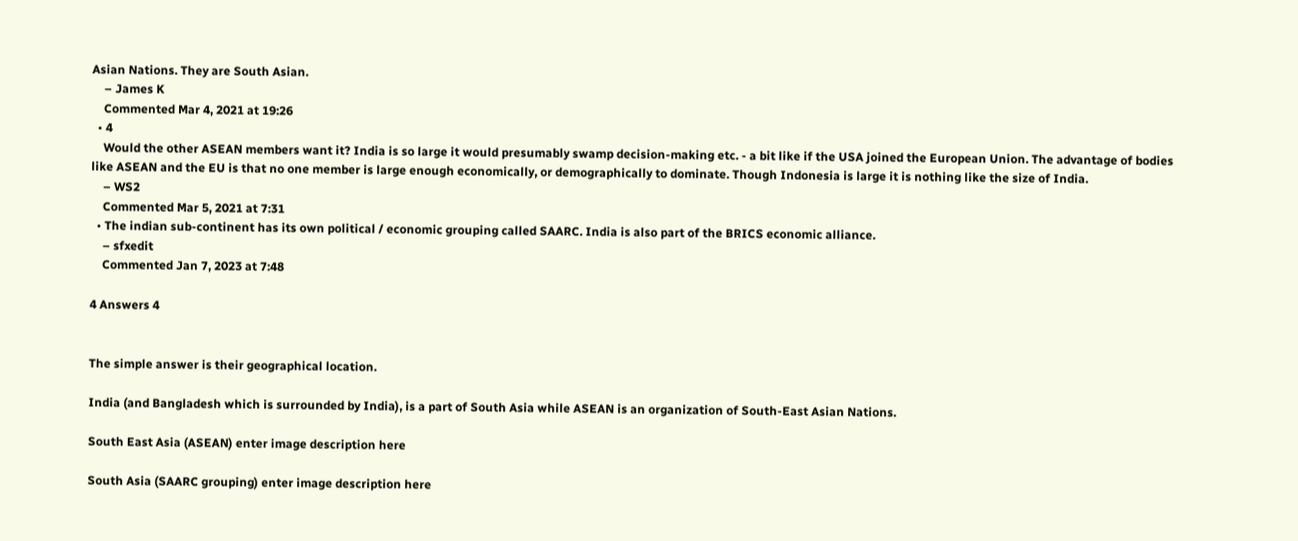Asian Nations. They are South Asian.
    – James K
    Commented Mar 4, 2021 at 19:26
  • 4
    Would the other ASEAN members want it? India is so large it would presumably swamp decision-making etc. - a bit like if the USA joined the European Union. The advantage of bodies like ASEAN and the EU is that no one member is large enough economically, or demographically to dominate. Though Indonesia is large it is nothing like the size of India.
    – WS2
    Commented Mar 5, 2021 at 7:31
  • The indian sub-continent has its own political / economic grouping called SAARC. India is also part of the BRICS economic alliance.
    – sfxedit
    Commented Jan 7, 2023 at 7:48

4 Answers 4


The simple answer is their geographical location.

India (and Bangladesh which is surrounded by India), is a part of South Asia while ASEAN is an organization of South-East Asian Nations.

South East Asia (ASEAN) enter image description here

South Asia (SAARC grouping) enter image description here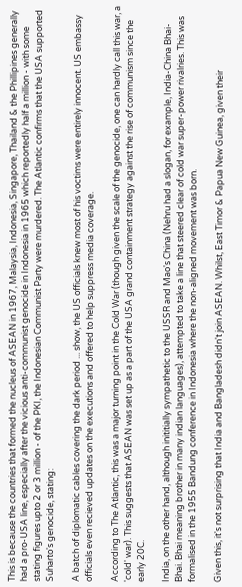This is because the countries that formed the nucleus of ASEAN in 1967, Malaysia, Indonesia, Singapore, Thailand & the Phillipines generally had a pro-USA line, especially after the vicious anti-communist genocide in Indonesia in 1965 which reportedly half a million - with some stating figures upto 2 or 3 million - of the PKI, the Indonesian Communist Party were murdered. The Atlantic confirms that the USA supported Suharto's genocide, stating:

A batch of diplomatic cables covering the dark period ... show, the US officials knew most of his voctims were entirely innocent. US embassy officials even recieved updates on the executions and offered to help suppress media coverage.

According to The Atlantic, this was a major turning point in the Cold War (though given the scale of the genocide, one can hardly call this war, a 'cold' war). This suggests that ASEAN was set up as a part of the USA grand containment strategy against the rise of communism since the early 20C.

India, on the other hand, although inititially sympathetic to the USSR and Mao's China (Nehru had a slogan, for example, India-China Bhai-Bhai. Bhai meaning brother in many indian languages), attempted to take a line that steered clear of cold war super-power rivalries. This was formalised in the 1955 Bandung conference in Indonesia where the non-aligned movement was born.

Given this, it's not surprising that India and Bangladesh didn't join ASEAN. Whilst, East Timor & Papua New Guinea, given their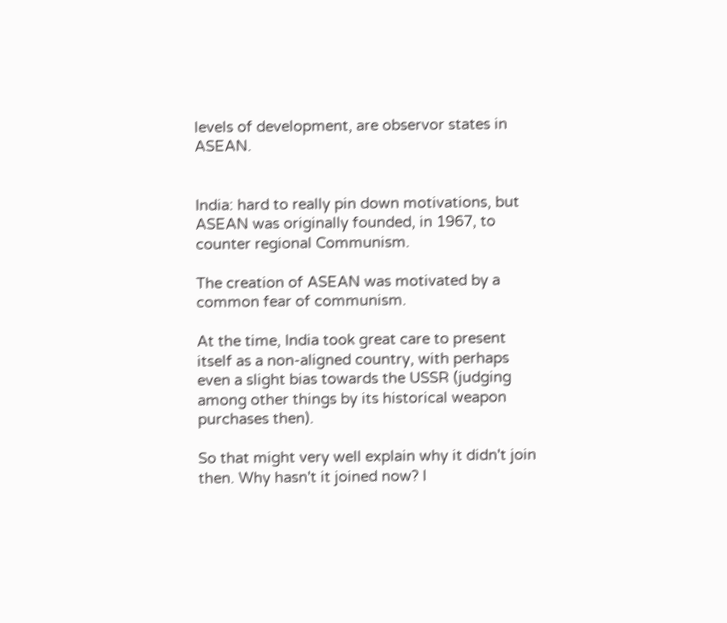levels of development, are observor states in ASEAN.


India: hard to really pin down motivations, but ASEAN was originally founded, in 1967, to counter regional Communism.

The creation of ASEAN was motivated by a common fear of communism.

At the time, India took great care to present itself as a non-aligned country, with perhaps even a slight bias towards the USSR (judging among other things by its historical weapon purchases then).

So that might very well explain why it didn't join then. Why hasn't it joined now? I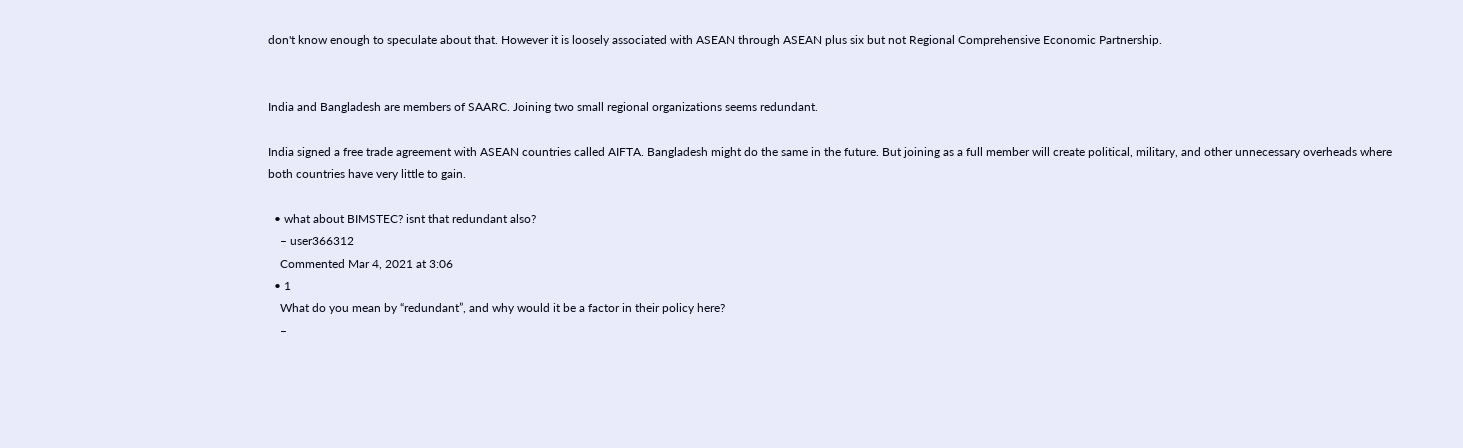don't know enough to speculate about that. However it is loosely associated with ASEAN through ASEAN plus six but not Regional Comprehensive Economic Partnership.


India and Bangladesh are members of SAARC. Joining two small regional organizations seems redundant.

India signed a free trade agreement with ASEAN countries called AIFTA. Bangladesh might do the same in the future. But joining as a full member will create political, military, and other unnecessary overheads where both countries have very little to gain.

  • what about BIMSTEC? isnt that redundant also?
    – user366312
    Commented Mar 4, 2021 at 3:06
  • 1
    What do you mean by “redundant”, and why would it be a factor in their policy here?
    –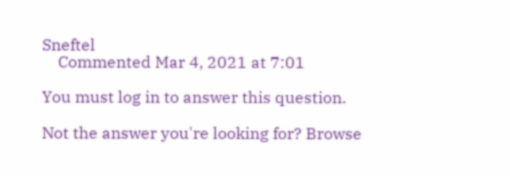Sneftel
    Commented Mar 4, 2021 at 7:01

You must log in to answer this question.

Not the answer you're looking for? Browse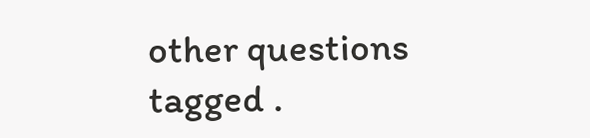other questions tagged .